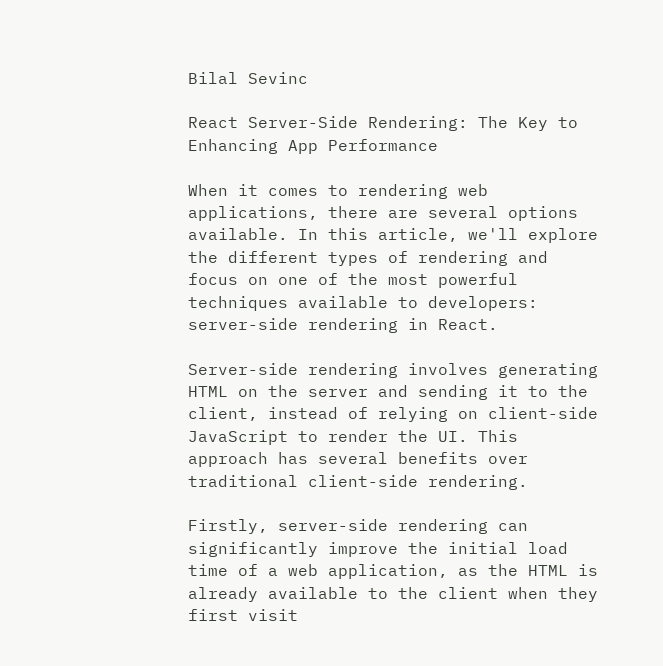Bilal Sevinc

React Server-Side Rendering: The Key to Enhancing App Performance

When it comes to rendering web applications, there are several options available. In this article, we'll explore the different types of rendering and focus on one of the most powerful techniques available to developers: server-side rendering in React.

Server-side rendering involves generating HTML on the server and sending it to the client, instead of relying on client-side JavaScript to render the UI. This approach has several benefits over traditional client-side rendering.

Firstly, server-side rendering can significantly improve the initial load time of a web application, as the HTML is already available to the client when they first visit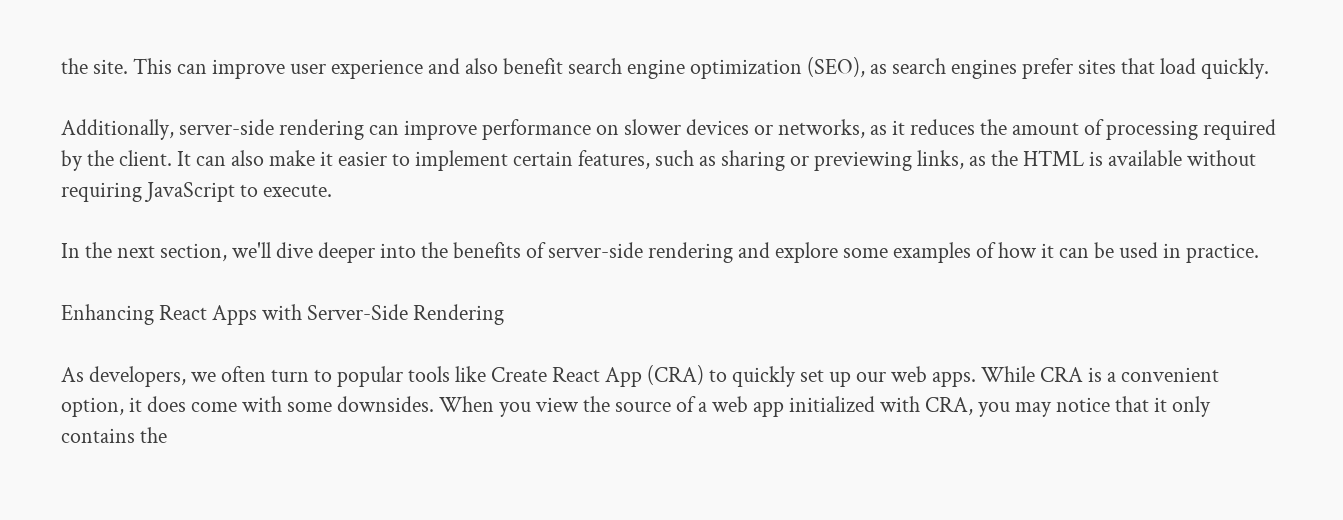the site. This can improve user experience and also benefit search engine optimization (SEO), as search engines prefer sites that load quickly.

Additionally, server-side rendering can improve performance on slower devices or networks, as it reduces the amount of processing required by the client. It can also make it easier to implement certain features, such as sharing or previewing links, as the HTML is available without requiring JavaScript to execute.

In the next section, we'll dive deeper into the benefits of server-side rendering and explore some examples of how it can be used in practice.

Enhancing React Apps with Server-Side Rendering

As developers, we often turn to popular tools like Create React App (CRA) to quickly set up our web apps. While CRA is a convenient option, it does come with some downsides. When you view the source of a web app initialized with CRA, you may notice that it only contains the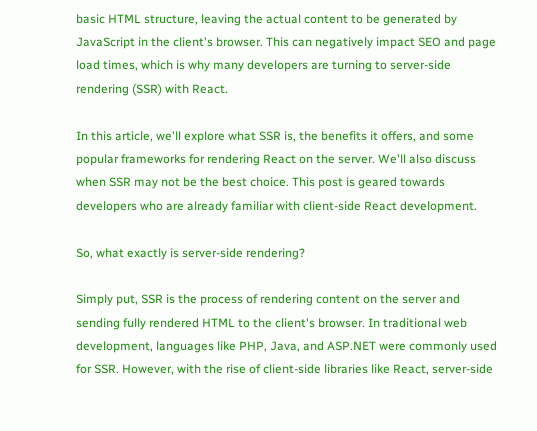basic HTML structure, leaving the actual content to be generated by JavaScript in the client's browser. This can negatively impact SEO and page load times, which is why many developers are turning to server-side rendering (SSR) with React.

In this article, we'll explore what SSR is, the benefits it offers, and some popular frameworks for rendering React on the server. We'll also discuss when SSR may not be the best choice. This post is geared towards developers who are already familiar with client-side React development.

So, what exactly is server-side rendering?

Simply put, SSR is the process of rendering content on the server and sending fully rendered HTML to the client's browser. In traditional web development, languages like PHP, Java, and ASP.NET were commonly used for SSR. However, with the rise of client-side libraries like React, server-side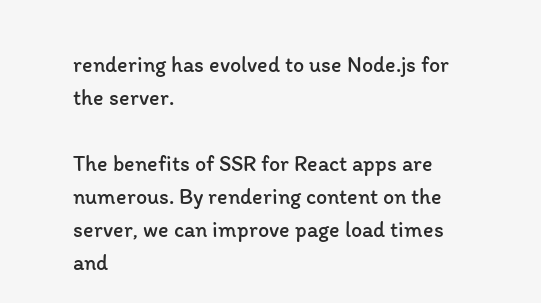rendering has evolved to use Node.js for the server.

The benefits of SSR for React apps are numerous. By rendering content on the server, we can improve page load times and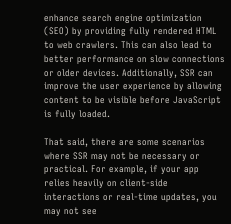enhance search engine optimization (SEO) by providing fully rendered HTML to web crawlers. This can also lead to better performance on slow connections or older devices. Additionally, SSR can improve the user experience by allowing content to be visible before JavaScript is fully loaded.

That said, there are some scenarios where SSR may not be necessary or practical. For example, if your app relies heavily on client-side interactions or real-time updates, you may not see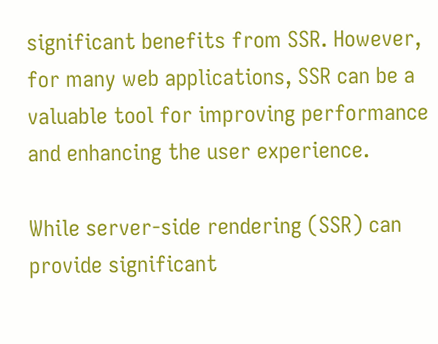significant benefits from SSR. However, for many web applications, SSR can be a valuable tool for improving performance and enhancing the user experience.

While server-side rendering (SSR) can provide significant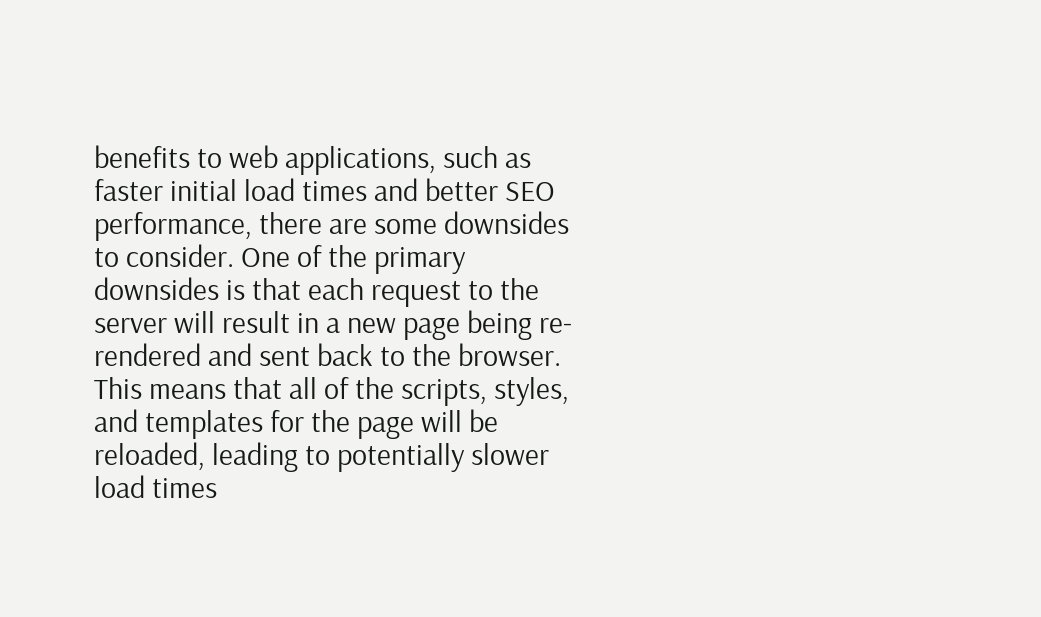benefits to web applications, such as faster initial load times and better SEO performance, there are some downsides to consider. One of the primary downsides is that each request to the server will result in a new page being re-rendered and sent back to the browser. This means that all of the scripts, styles, and templates for the page will be reloaded, leading to potentially slower load times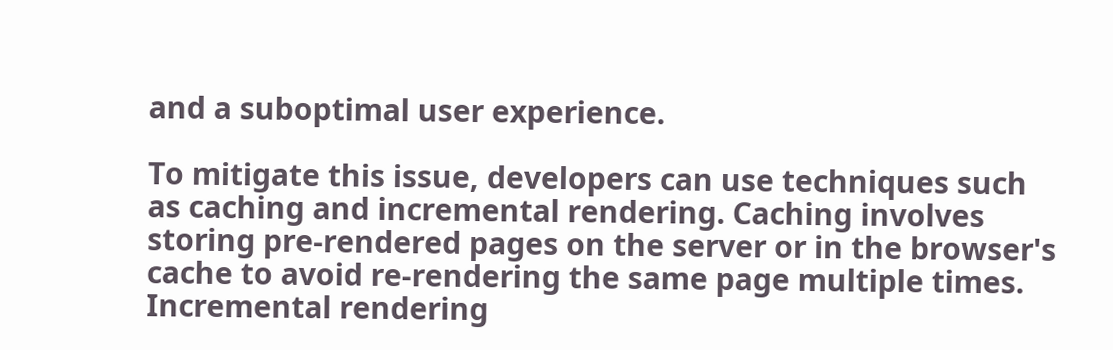and a suboptimal user experience.

To mitigate this issue, developers can use techniques such as caching and incremental rendering. Caching involves storing pre-rendered pages on the server or in the browser's cache to avoid re-rendering the same page multiple times. Incremental rendering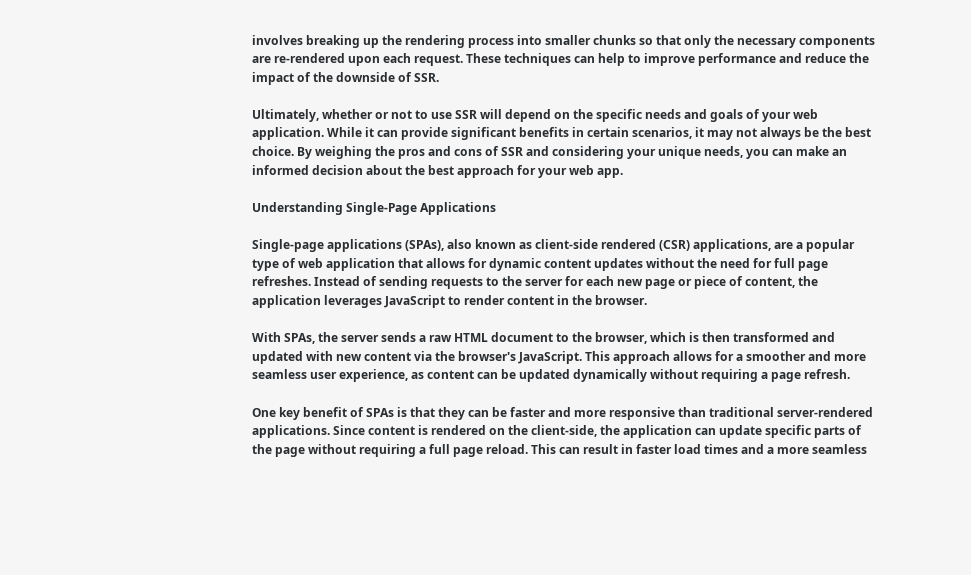involves breaking up the rendering process into smaller chunks so that only the necessary components are re-rendered upon each request. These techniques can help to improve performance and reduce the impact of the downside of SSR.

Ultimately, whether or not to use SSR will depend on the specific needs and goals of your web application. While it can provide significant benefits in certain scenarios, it may not always be the best choice. By weighing the pros and cons of SSR and considering your unique needs, you can make an informed decision about the best approach for your web app.

Understanding Single-Page Applications

Single-page applications (SPAs), also known as client-side rendered (CSR) applications, are a popular type of web application that allows for dynamic content updates without the need for full page refreshes. Instead of sending requests to the server for each new page or piece of content, the application leverages JavaScript to render content in the browser.

With SPAs, the server sends a raw HTML document to the browser, which is then transformed and updated with new content via the browser's JavaScript. This approach allows for a smoother and more seamless user experience, as content can be updated dynamically without requiring a page refresh.

One key benefit of SPAs is that they can be faster and more responsive than traditional server-rendered applications. Since content is rendered on the client-side, the application can update specific parts of the page without requiring a full page reload. This can result in faster load times and a more seamless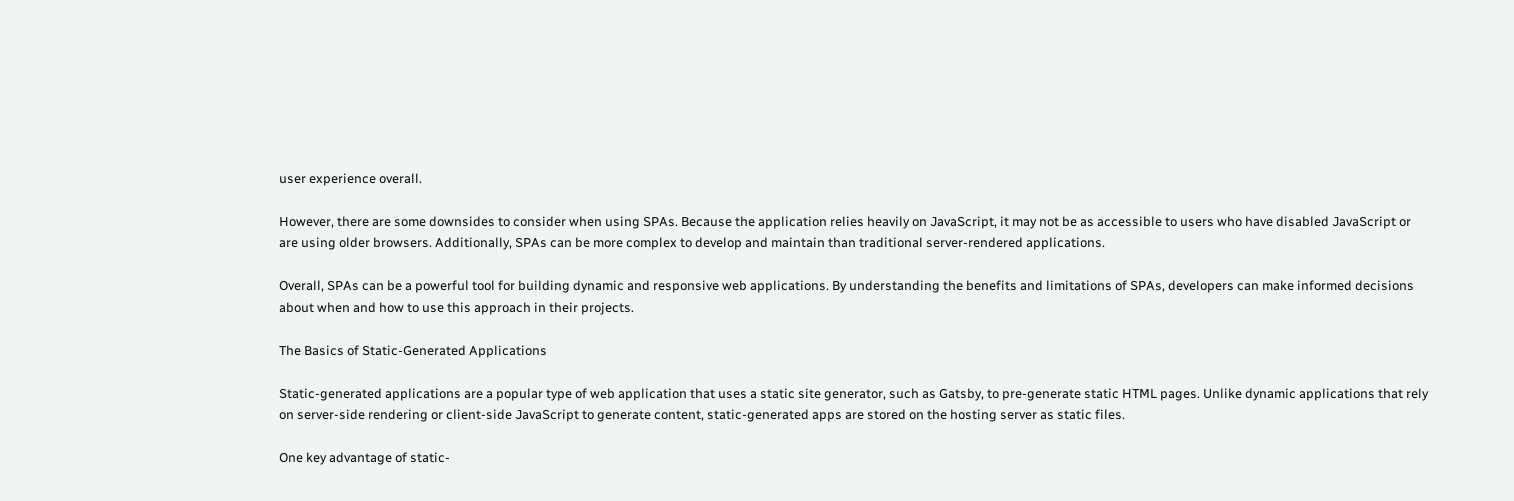user experience overall.

However, there are some downsides to consider when using SPAs. Because the application relies heavily on JavaScript, it may not be as accessible to users who have disabled JavaScript or are using older browsers. Additionally, SPAs can be more complex to develop and maintain than traditional server-rendered applications.

Overall, SPAs can be a powerful tool for building dynamic and responsive web applications. By understanding the benefits and limitations of SPAs, developers can make informed decisions about when and how to use this approach in their projects.

The Basics of Static-Generated Applications

Static-generated applications are a popular type of web application that uses a static site generator, such as Gatsby, to pre-generate static HTML pages. Unlike dynamic applications that rely on server-side rendering or client-side JavaScript to generate content, static-generated apps are stored on the hosting server as static files.

One key advantage of static-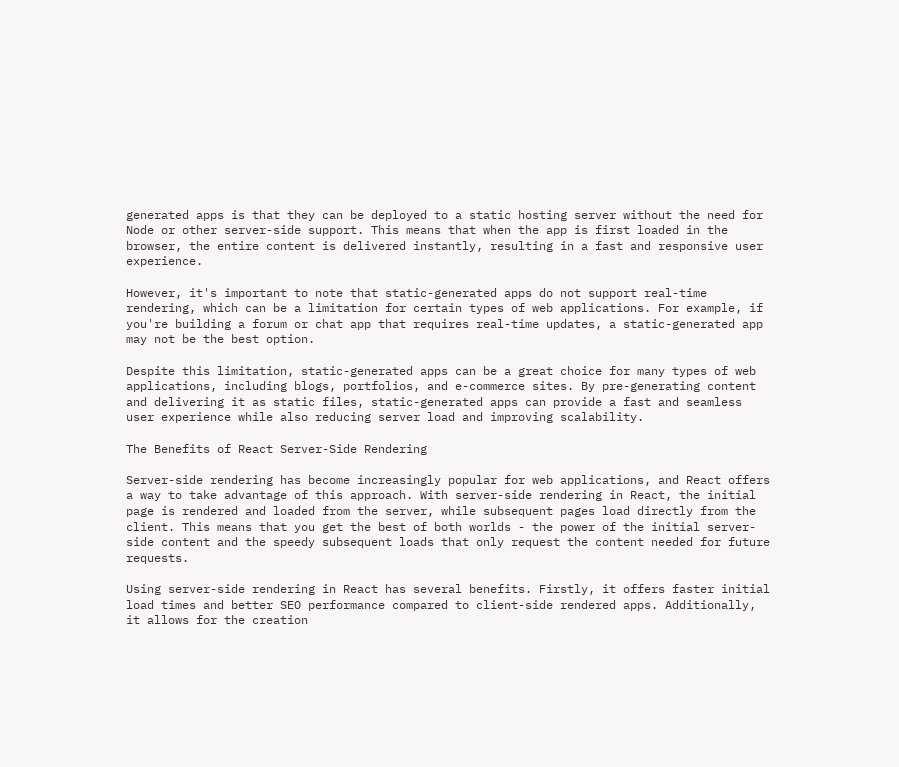generated apps is that they can be deployed to a static hosting server without the need for Node or other server-side support. This means that when the app is first loaded in the browser, the entire content is delivered instantly, resulting in a fast and responsive user experience.

However, it's important to note that static-generated apps do not support real-time rendering, which can be a limitation for certain types of web applications. For example, if you're building a forum or chat app that requires real-time updates, a static-generated app may not be the best option.

Despite this limitation, static-generated apps can be a great choice for many types of web applications, including blogs, portfolios, and e-commerce sites. By pre-generating content and delivering it as static files, static-generated apps can provide a fast and seamless user experience while also reducing server load and improving scalability.

The Benefits of React Server-Side Rendering

Server-side rendering has become increasingly popular for web applications, and React offers a way to take advantage of this approach. With server-side rendering in React, the initial page is rendered and loaded from the server, while subsequent pages load directly from the client. This means that you get the best of both worlds - the power of the initial server-side content and the speedy subsequent loads that only request the content needed for future requests.

Using server-side rendering in React has several benefits. Firstly, it offers faster initial load times and better SEO performance compared to client-side rendered apps. Additionally, it allows for the creation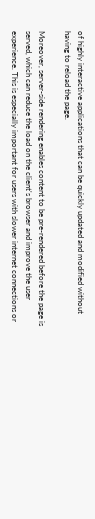of highly interactive applications that can be quickly updated and modified without having to reload the page.

Moreover, server-side rendering enables content to be pre-rendered before the page is served, which can reduce the load on the client's browser and improve the user experience. This is especially important for users with slower internet connections or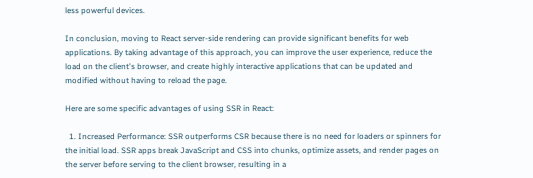less powerful devices.

In conclusion, moving to React server-side rendering can provide significant benefits for web applications. By taking advantage of this approach, you can improve the user experience, reduce the load on the client's browser, and create highly interactive applications that can be updated and modified without having to reload the page.

Here are some specific advantages of using SSR in React:

  1. Increased Performance: SSR outperforms CSR because there is no need for loaders or spinners for the initial load. SSR apps break JavaScript and CSS into chunks, optimize assets, and render pages on the server before serving to the client browser, resulting in a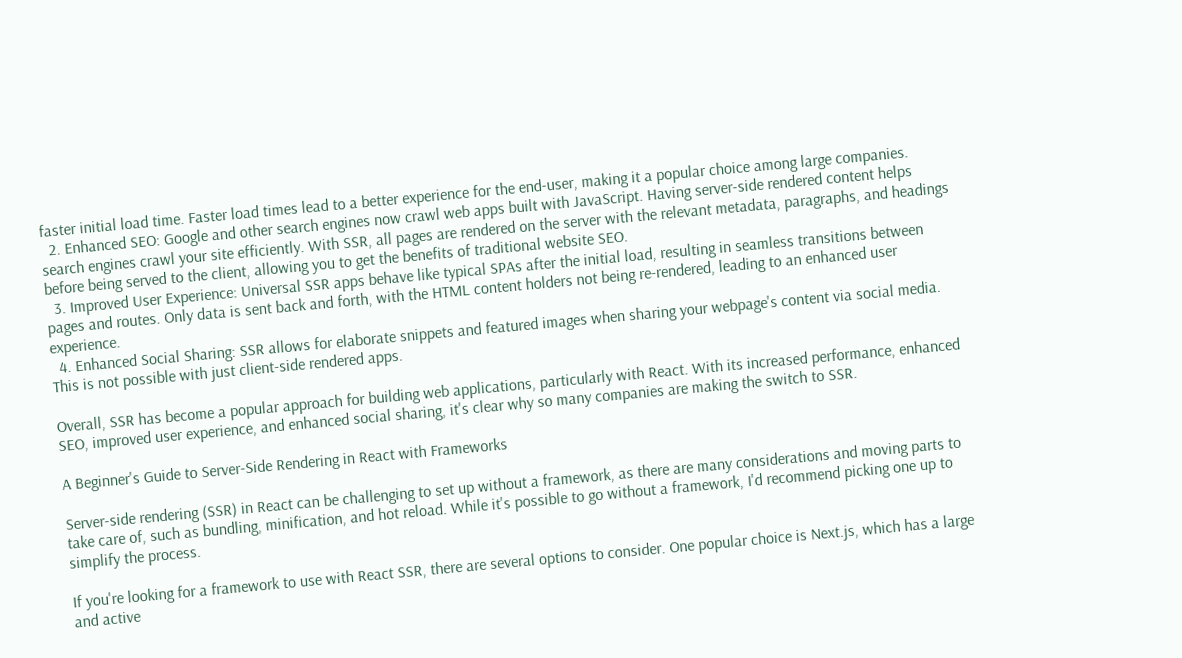faster initial load time. Faster load times lead to a better experience for the end-user, making it a popular choice among large companies.
  2. Enhanced SEO: Google and other search engines now crawl web apps built with JavaScript. Having server-side rendered content helps search engines crawl your site efficiently. With SSR, all pages are rendered on the server with the relevant metadata, paragraphs, and headings before being served to the client, allowing you to get the benefits of traditional website SEO.
  3. Improved User Experience: Universal SSR apps behave like typical SPAs after the initial load, resulting in seamless transitions between pages and routes. Only data is sent back and forth, with the HTML content holders not being re-rendered, leading to an enhanced user experience.
  4. Enhanced Social Sharing: SSR allows for elaborate snippets and featured images when sharing your webpage's content via social media. This is not possible with just client-side rendered apps.

Overall, SSR has become a popular approach for building web applications, particularly with React. With its increased performance, enhanced SEO, improved user experience, and enhanced social sharing, it's clear why so many companies are making the switch to SSR.

A Beginner's Guide to Server-Side Rendering in React with Frameworks

Server-side rendering (SSR) in React can be challenging to set up without a framework, as there are many considerations and moving parts to take care of, such as bundling, minification, and hot reload. While it's possible to go without a framework, I'd recommend picking one up to simplify the process.

If you're looking for a framework to use with React SSR, there are several options to consider. One popular choice is Next.js, which has a large and active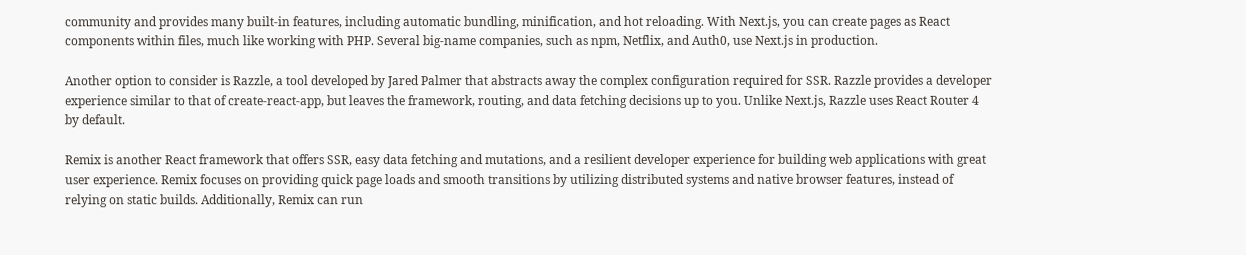community and provides many built-in features, including automatic bundling, minification, and hot reloading. With Next.js, you can create pages as React components within files, much like working with PHP. Several big-name companies, such as npm, Netflix, and Auth0, use Next.js in production.

Another option to consider is Razzle, a tool developed by Jared Palmer that abstracts away the complex configuration required for SSR. Razzle provides a developer experience similar to that of create-react-app, but leaves the framework, routing, and data fetching decisions up to you. Unlike Next.js, Razzle uses React Router 4 by default.

Remix is another React framework that offers SSR, easy data fetching and mutations, and a resilient developer experience for building web applications with great user experience. Remix focuses on providing quick page loads and smooth transitions by utilizing distributed systems and native browser features, instead of relying on static builds. Additionally, Remix can run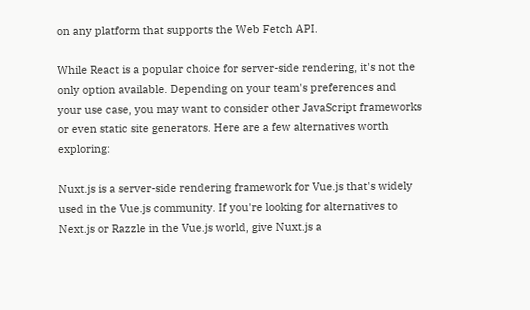on any platform that supports the Web Fetch API.

While React is a popular choice for server-side rendering, it's not the only option available. Depending on your team's preferences and your use case, you may want to consider other JavaScript frameworks or even static site generators. Here are a few alternatives worth exploring:

Nuxt.js is a server-side rendering framework for Vue.js that's widely used in the Vue.js community. If you're looking for alternatives to Next.js or Razzle in the Vue.js world, give Nuxt.js a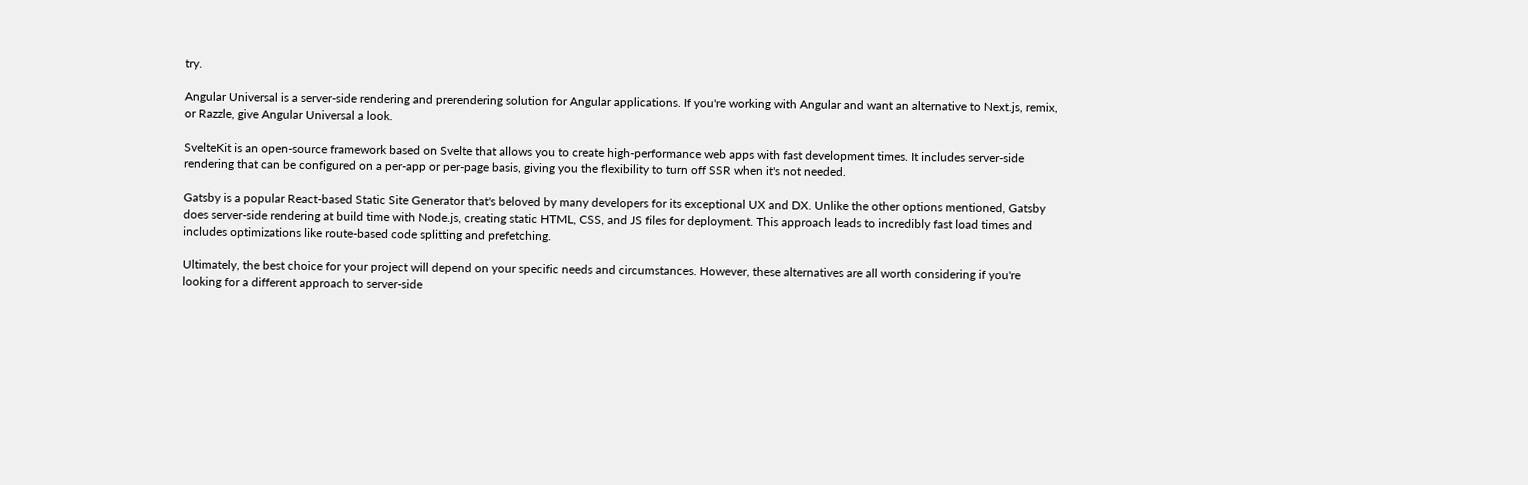try.

Angular Universal is a server-side rendering and prerendering solution for Angular applications. If you're working with Angular and want an alternative to Next.js, remix, or Razzle, give Angular Universal a look.

SvelteKit is an open-source framework based on Svelte that allows you to create high-performance web apps with fast development times. It includes server-side rendering that can be configured on a per-app or per-page basis, giving you the flexibility to turn off SSR when it's not needed.

Gatsby is a popular React-based Static Site Generator that's beloved by many developers for its exceptional UX and DX. Unlike the other options mentioned, Gatsby does server-side rendering at build time with Node.js, creating static HTML, CSS, and JS files for deployment. This approach leads to incredibly fast load times and includes optimizations like route-based code splitting and prefetching.

Ultimately, the best choice for your project will depend on your specific needs and circumstances. However, these alternatives are all worth considering if you're looking for a different approach to server-side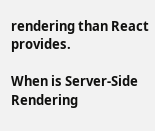rendering than React provides.

When is Server-Side Rendering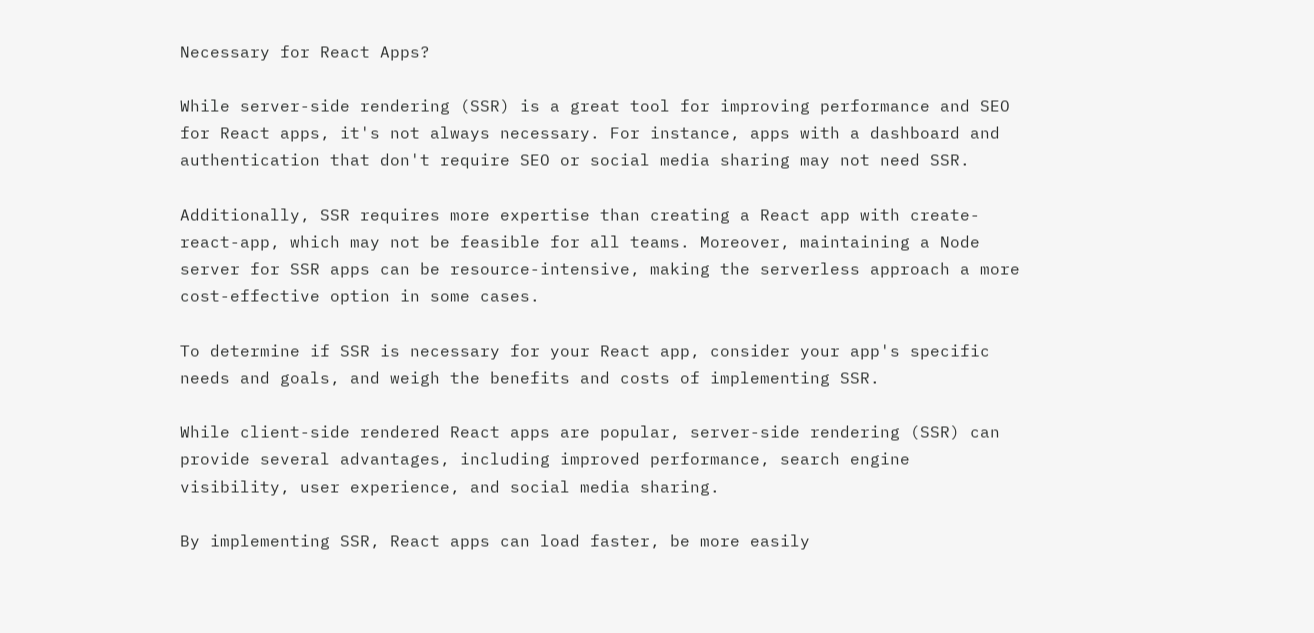Necessary for React Apps?

While server-side rendering (SSR) is a great tool for improving performance and SEO for React apps, it's not always necessary. For instance, apps with a dashboard and authentication that don't require SEO or social media sharing may not need SSR.

Additionally, SSR requires more expertise than creating a React app with create-react-app, which may not be feasible for all teams. Moreover, maintaining a Node server for SSR apps can be resource-intensive, making the serverless approach a more cost-effective option in some cases.

To determine if SSR is necessary for your React app, consider your app's specific needs and goals, and weigh the benefits and costs of implementing SSR.

While client-side rendered React apps are popular, server-side rendering (SSR) can provide several advantages, including improved performance, search engine visibility, user experience, and social media sharing.

By implementing SSR, React apps can load faster, be more easily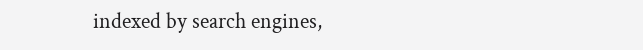indexed by search engines,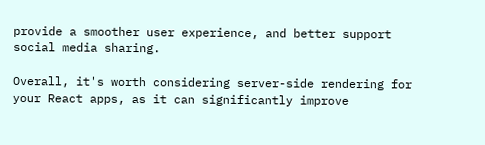provide a smoother user experience, and better support social media sharing.

Overall, it's worth considering server-side rendering for your React apps, as it can significantly improve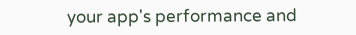your app's performance and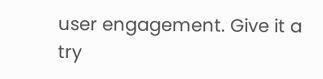user engagement. Give it a try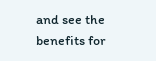and see the benefits for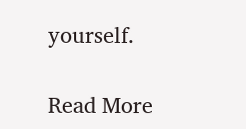yourself.

Read More